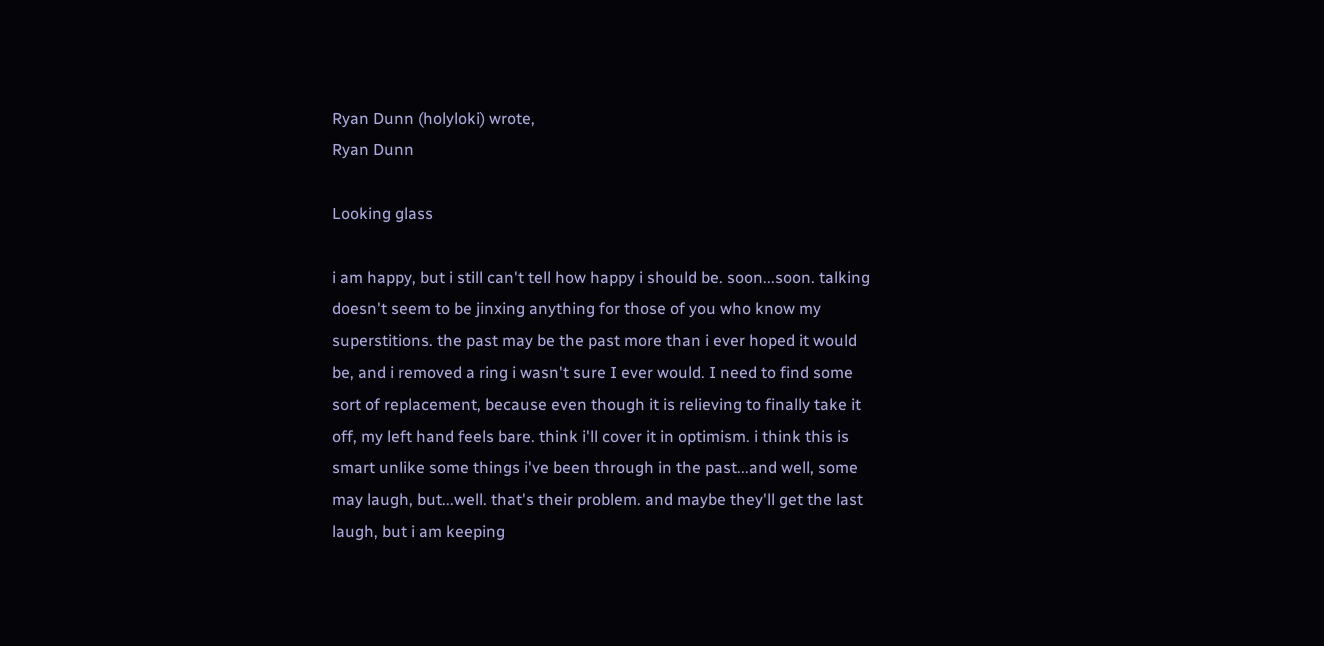Ryan Dunn (holyloki) wrote,
Ryan Dunn

Looking glass

i am happy, but i still can't tell how happy i should be. soon...soon. talking doesn't seem to be jinxing anything for those of you who know my superstitions. the past may be the past more than i ever hoped it would be, and i removed a ring i wasn't sure I ever would. I need to find some sort of replacement, because even though it is relieving to finally take it off, my left hand feels bare. think i'll cover it in optimism. i think this is smart unlike some things i've been through in the past...and well, some may laugh, but...well. that's their problem. and maybe they'll get the last laugh, but i am keeping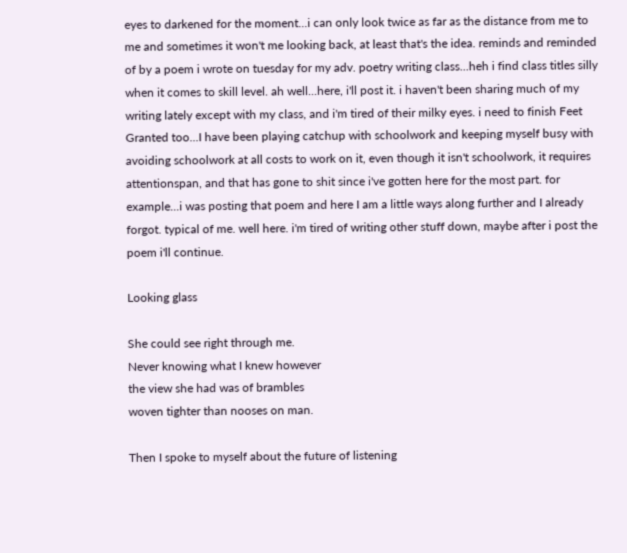eyes to darkened for the moment...i can only look twice as far as the distance from me to me and sometimes it won't me looking back, at least that's the idea. reminds and reminded of by a poem i wrote on tuesday for my adv. poetry writing class...heh i find class titles silly when it comes to skill level. ah well...here, i'll post it. i haven't been sharing much of my writing lately except with my class, and i'm tired of their milky eyes. i need to finish Feet Granted too...I have been playing catchup with schoolwork and keeping myself busy with avoiding schoolwork at all costs to work on it, even though it isn't schoolwork, it requires attentionspan, and that has gone to shit since i've gotten here for the most part. for example...i was posting that poem and here I am a little ways along further and I already forgot. typical of me. well here. i'm tired of writing other stuff down, maybe after i post the poem i'll continue.

Looking glass

She could see right through me.
Never knowing what I knew however
the view she had was of brambles
woven tighter than nooses on man.

Then I spoke to myself about the future of listening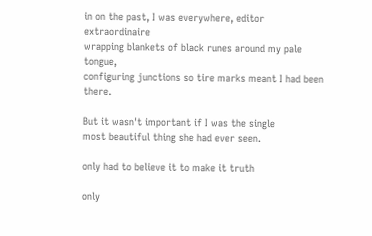in on the past, I was everywhere, editor extraordinaire
wrapping blankets of black runes around my pale tongue,
configuring junctions so tire marks meant I had been there.

But it wasn't important if I was the single
most beautiful thing she had ever seen.

only had to believe it to make it truth

only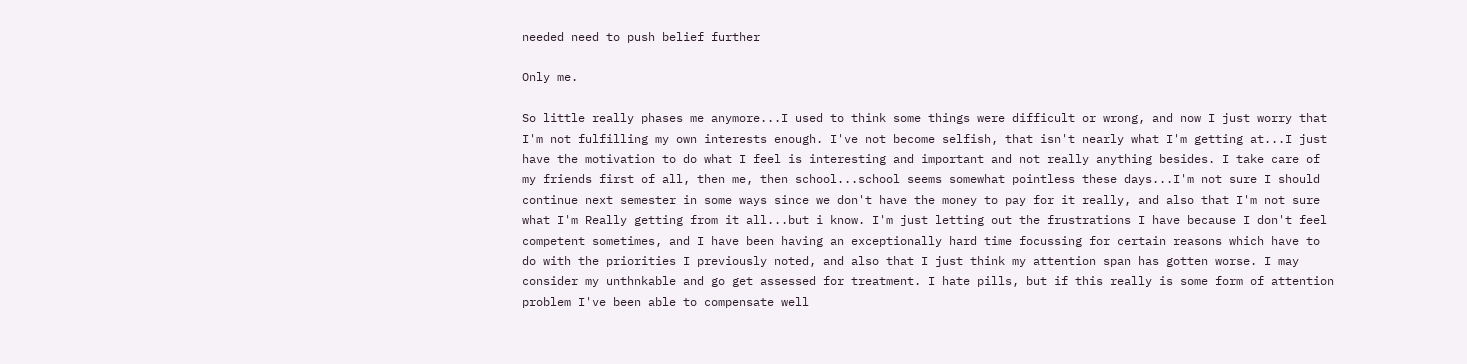needed need to push belief further

Only me.

So little really phases me anymore...I used to think some things were difficult or wrong, and now I just worry that I'm not fulfilling my own interests enough. I've not become selfish, that isn't nearly what I'm getting at...I just have the motivation to do what I feel is interesting and important and not really anything besides. I take care of my friends first of all, then me, then school...school seems somewhat pointless these days...I'm not sure I should continue next semester in some ways since we don't have the money to pay for it really, and also that I'm not sure what I'm Really getting from it all...but i know. I'm just letting out the frustrations I have because I don't feel competent sometimes, and I have been having an exceptionally hard time focussing for certain reasons which have to do with the priorities I previously noted, and also that I just think my attention span has gotten worse. I may consider my unthnkable and go get assessed for treatment. I hate pills, but if this really is some form of attention problem I've been able to compensate well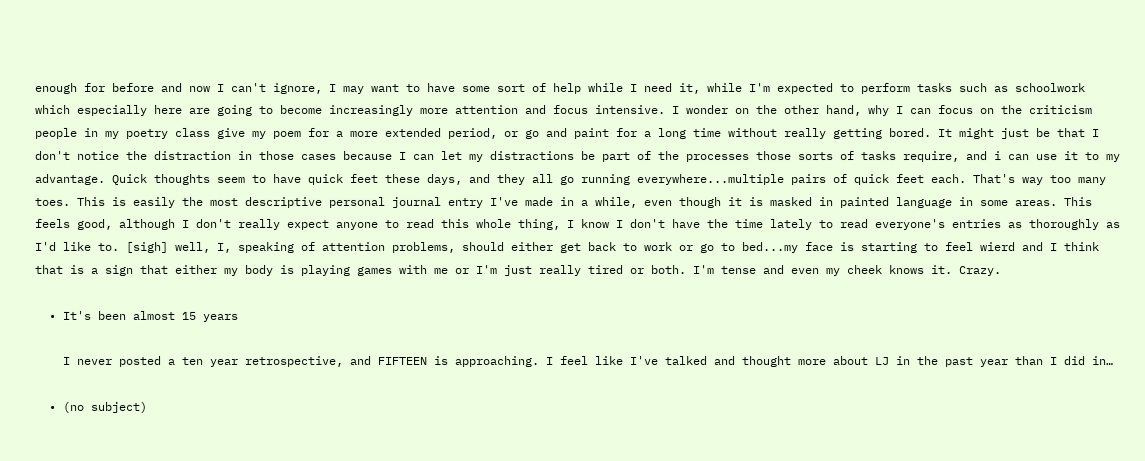enough for before and now I can't ignore, I may want to have some sort of help while I need it, while I'm expected to perform tasks such as schoolwork which especially here are going to become increasingly more attention and focus intensive. I wonder on the other hand, why I can focus on the criticism people in my poetry class give my poem for a more extended period, or go and paint for a long time without really getting bored. It might just be that I don't notice the distraction in those cases because I can let my distractions be part of the processes those sorts of tasks require, and i can use it to my advantage. Quick thoughts seem to have quick feet these days, and they all go running everywhere...multiple pairs of quick feet each. That's way too many toes. This is easily the most descriptive personal journal entry I've made in a while, even though it is masked in painted language in some areas. This feels good, although I don't really expect anyone to read this whole thing, I know I don't have the time lately to read everyone's entries as thoroughly as I'd like to. [sigh] well, I, speaking of attention problems, should either get back to work or go to bed...my face is starting to feel wierd and I think that is a sign that either my body is playing games with me or I'm just really tired or both. I'm tense and even my cheek knows it. Crazy.

  • It's been almost 15 years

    I never posted a ten year retrospective, and FIFTEEN is approaching. I feel like I've talked and thought more about LJ in the past year than I did in…

  • (no subject)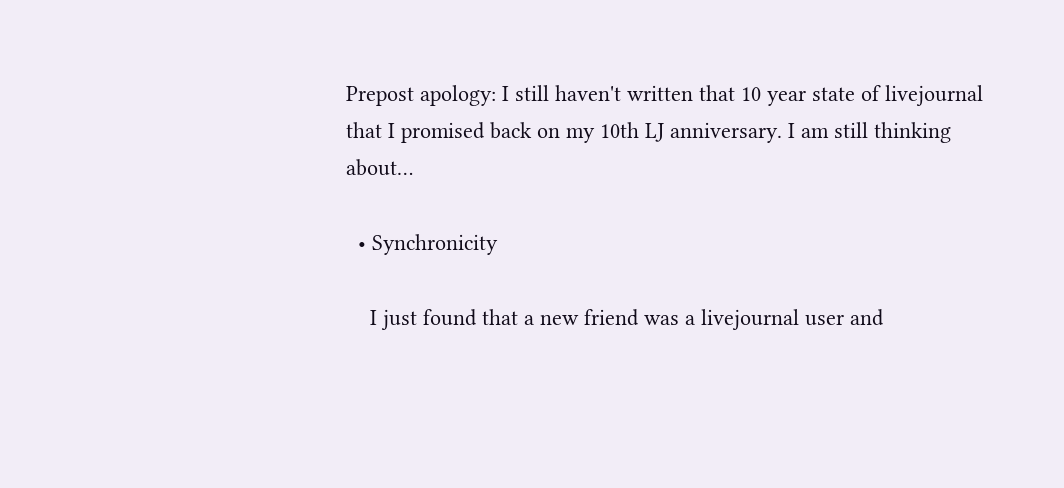Prepost apology: I still haven't written that 10 year state of livejournal that I promised back on my 10th LJ anniversary. I am still thinking about…

  • Synchronicity

    I just found that a new friend was a livejournal user and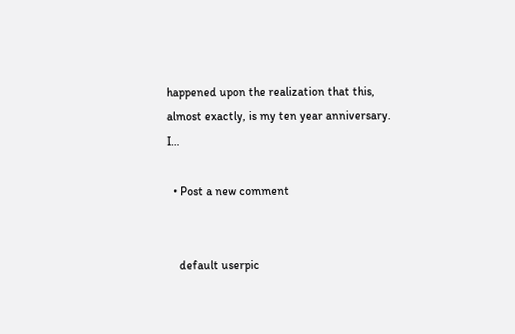happened upon the realization that this, almost exactly, is my ten year anniversary. I…

  • Post a new comment


    default userpic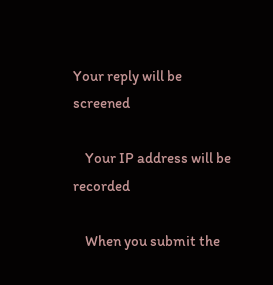Your reply will be screened

    Your IP address will be recorded

    When you submit the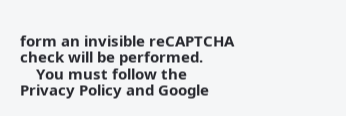form an invisible reCAPTCHA check will be performed.
    You must follow the Privacy Policy and Google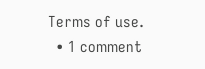Terms of use.
  • 1 comment